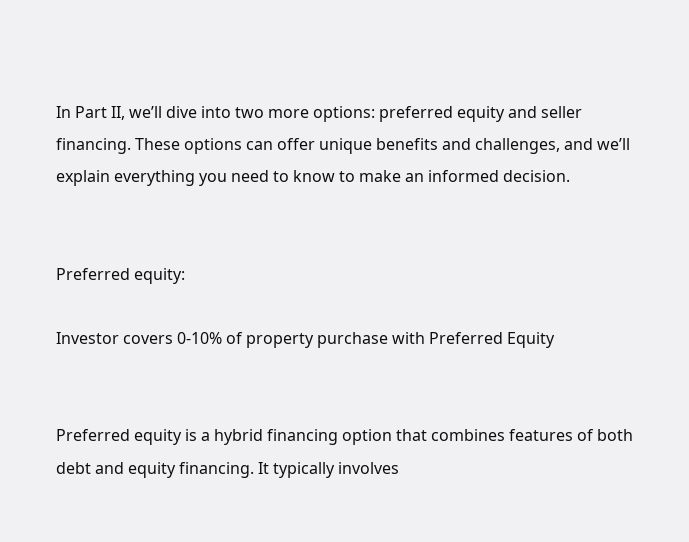In Part II, we’ll dive into two more options: preferred equity and seller financing. These options can offer unique benefits and challenges, and we’ll explain everything you need to know to make an informed decision.


Preferred equity:

Investor covers 0-10% of property purchase with Preferred Equity


Preferred equity is a hybrid financing option that combines features of both debt and equity financing. It typically involves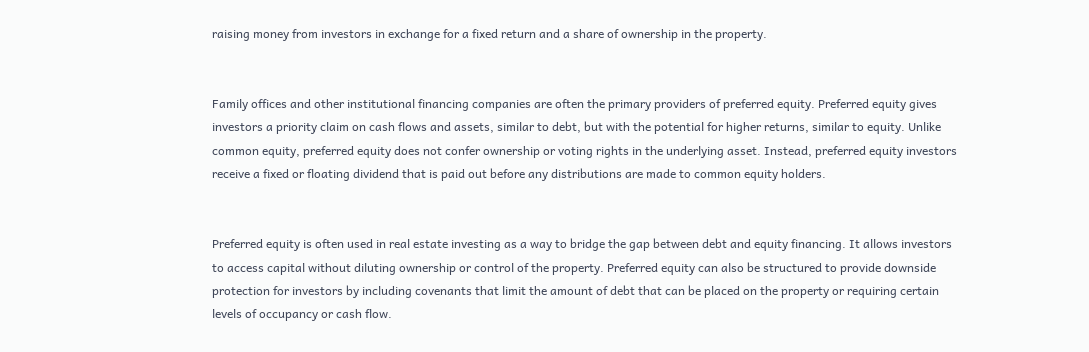raising money from investors in exchange for a fixed return and a share of ownership in the property.


Family offices and other institutional financing companies are often the primary providers of preferred equity. Preferred equity gives investors a priority claim on cash flows and assets, similar to debt, but with the potential for higher returns, similar to equity. Unlike common equity, preferred equity does not confer ownership or voting rights in the underlying asset. Instead, preferred equity investors receive a fixed or floating dividend that is paid out before any distributions are made to common equity holders.


Preferred equity is often used in real estate investing as a way to bridge the gap between debt and equity financing. It allows investors to access capital without diluting ownership or control of the property. Preferred equity can also be structured to provide downside protection for investors by including covenants that limit the amount of debt that can be placed on the property or requiring certain levels of occupancy or cash flow.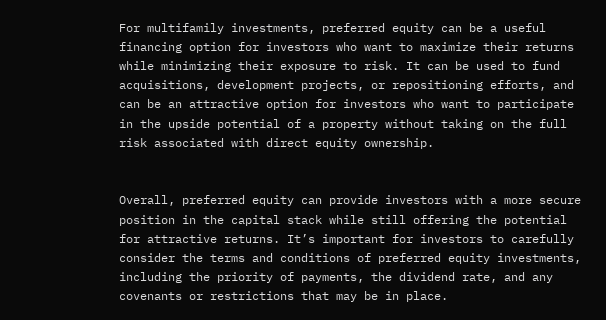For multifamily investments, preferred equity can be a useful financing option for investors who want to maximize their returns while minimizing their exposure to risk. It can be used to fund acquisitions, development projects, or repositioning efforts, and can be an attractive option for investors who want to participate in the upside potential of a property without taking on the full risk associated with direct equity ownership.


Overall, preferred equity can provide investors with a more secure position in the capital stack while still offering the potential for attractive returns. It’s important for investors to carefully consider the terms and conditions of preferred equity investments, including the priority of payments, the dividend rate, and any covenants or restrictions that may be in place.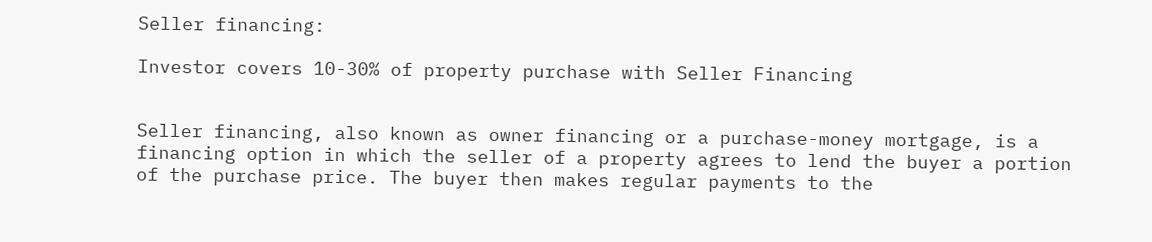Seller financing:

Investor covers 10-30% of property purchase with Seller Financing


Seller financing, also known as owner financing or a purchase-money mortgage, is a financing option in which the seller of a property agrees to lend the buyer a portion of the purchase price. The buyer then makes regular payments to the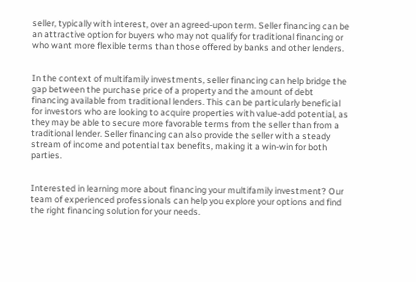seller, typically with interest, over an agreed-upon term. Seller financing can be an attractive option for buyers who may not qualify for traditional financing or who want more flexible terms than those offered by banks and other lenders.


In the context of multifamily investments, seller financing can help bridge the gap between the purchase price of a property and the amount of debt financing available from traditional lenders. This can be particularly beneficial for investors who are looking to acquire properties with value-add potential, as they may be able to secure more favorable terms from the seller than from a traditional lender. Seller financing can also provide the seller with a steady stream of income and potential tax benefits, making it a win-win for both parties.


Interested in learning more about financing your multifamily investment? Our team of experienced professionals can help you explore your options and find the right financing solution for your needs.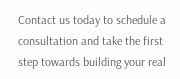Contact us today to schedule a consultation and take the first step towards building your real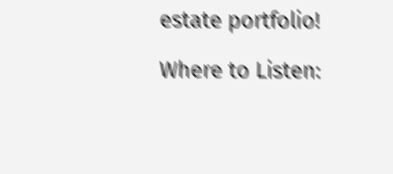estate portfolio!

Where to Listen: